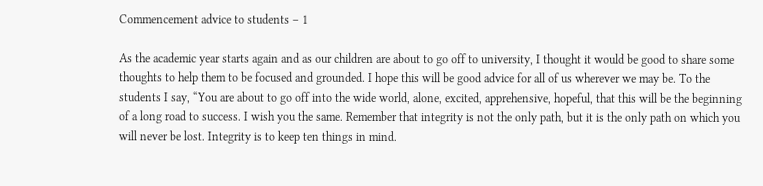Commencement advice to students – 1

As the academic year starts again and as our children are about to go off to university, I thought it would be good to share some thoughts to help them to be focused and grounded. I hope this will be good advice for all of us wherever we may be. To the students I say, “You are about to go off into the wide world, alone, excited, apprehensive, hopeful, that this will be the beginning of a long road to success. I wish you the same. Remember that integrity is not the only path, but it is the only path on which you will never be lost. Integrity is to keep ten things in mind.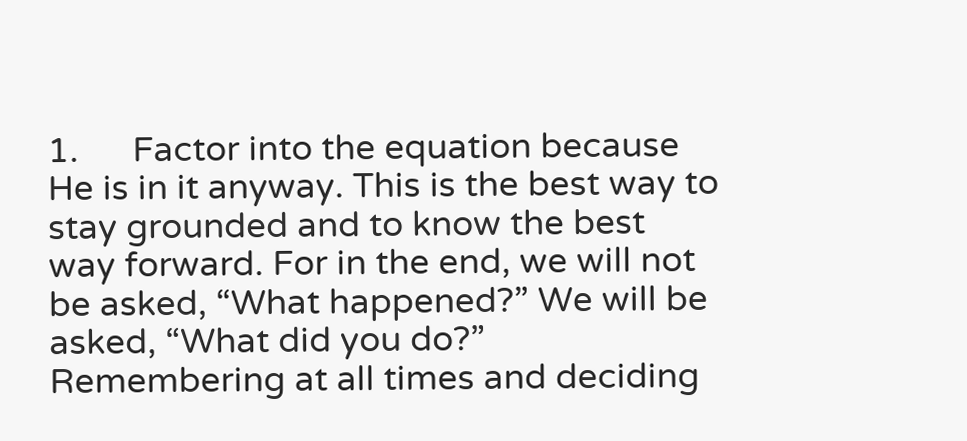1.      Factor into the equation because He is in it anyway. This is the best way to stay grounded and to know the best way forward. For in the end, we will not be asked, “What happened?” We will be asked, “What did you do?” Remembering at all times and deciding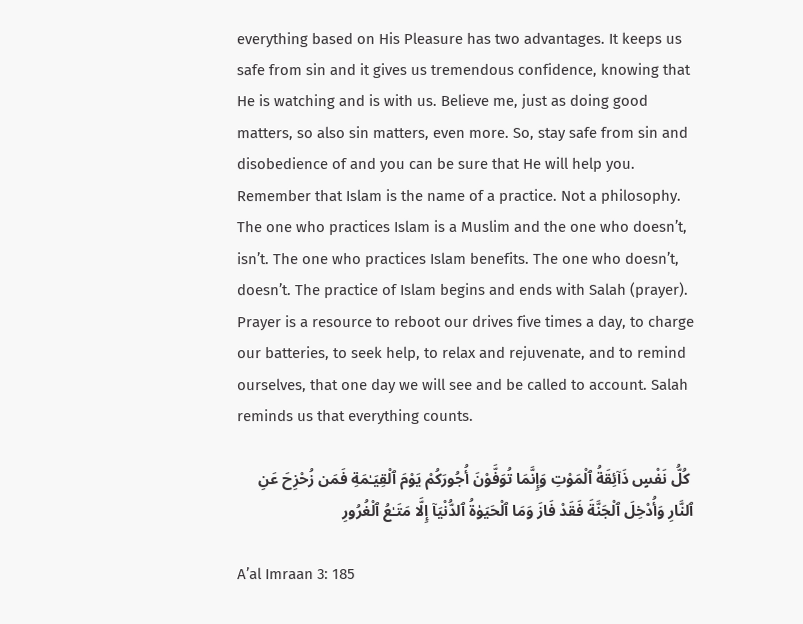everything based on His Pleasure has two advantages. It keeps us safe from sin and it gives us tremendous confidence, knowing that He is watching and is with us. Believe me, just as doing good matters, so also sin matters, even more. So, stay safe from sin and disobedience of and you can be sure that He will help you. Remember that Islam is the name of a practice. Not a philosophy. The one who practices Islam is a Muslim and the one who doesn’t, isn’t. The one who practices Islam benefits. The one who doesn’t, doesn’t. The practice of Islam begins and ends with Salah (prayer). Prayer is a resource to reboot our drives five times a day, to charge our batteries, to seek help, to relax and rejuvenate, and to remind ourselves, that one day we will see and be called to account. Salah reminds us that everything counts.

 كُلُّ نَفْسٍ ذَآئِقَةُ ٱلْمَوْتِ وَإِنَّمَا تُوَفَّوْنَ أُجُورَكُمْ يَوْمَ ٱلْقِيَـٰمَةِ فَمَن زُحْزِحَ عَنِ ٱلنَّارِ وَأُدْخِلَ ٱلْجَنَّةَ فَقَدْ فَازَ وَمَا ٱلْحَيَوٰةُ ٱلدُّنْيَآ إِلَّا مَتَـٰعُ ٱلْغُرُورِ

A’al Imraan 3: 185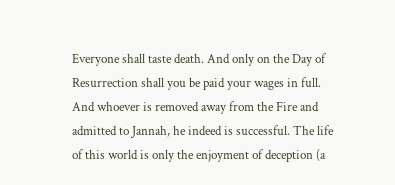Everyone shall taste death. And only on the Day of Resurrection shall you be paid your wages in full. And whoever is removed away from the Fire and admitted to Jannah, he indeed is successful. The life of this world is only the enjoyment of deception (a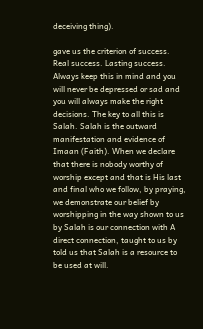deceiving thing).

gave us the criterion of success. Real success. Lasting success. Always keep this in mind and you will never be depressed or sad and you will always make the right decisions. The key to all this is Salah. Salah is the outward manifestation and evidence of Imaan (Faith). When we declare that there is nobody worthy of worship except and that is His last and final who we follow, by praying, we demonstrate our belief by worshipping in the way shown to us by Salah is our connection with A direct connection, taught to us by told us that Salah is a resource to be used at will.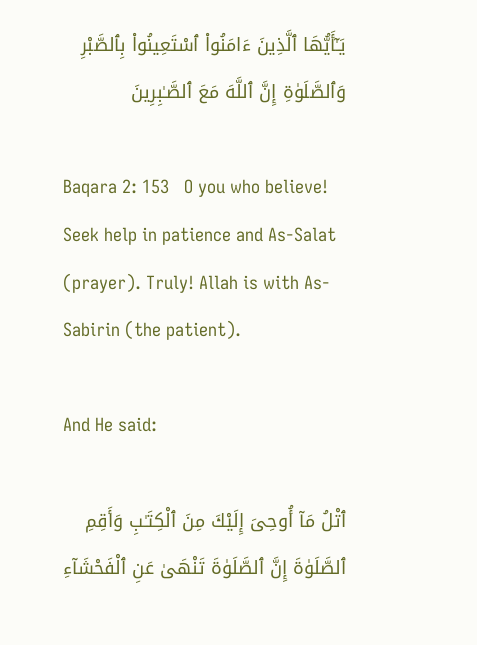يَـٰٓأَيُّهَا ٱلَّذِينَ ءَامَنُوا۟ ٱسْتَعِينُوا۟ بِٱلصَّبْرِ وَٱلصَّلَوٰةِ إِنَّ ٱللَّهَ مَعَ ٱلصَّـٰبِرِينَ

Baqara 2: 153   O you who believe! Seek help in patience and As-Salat (prayer). Truly! Allah is with As-Sabirin (the patient).

And He said:

ٱتْلُ مَآ أُوحِىَ إِلَيْكَ مِنَ ٱلْكِتَـٰبِ وَأَقِمِ ٱلصَّلَوٰةَ إِنَّ ٱلصَّلَوٰةَ تَنْهَىٰ عَنِ ٱلْفَحْشَآءِ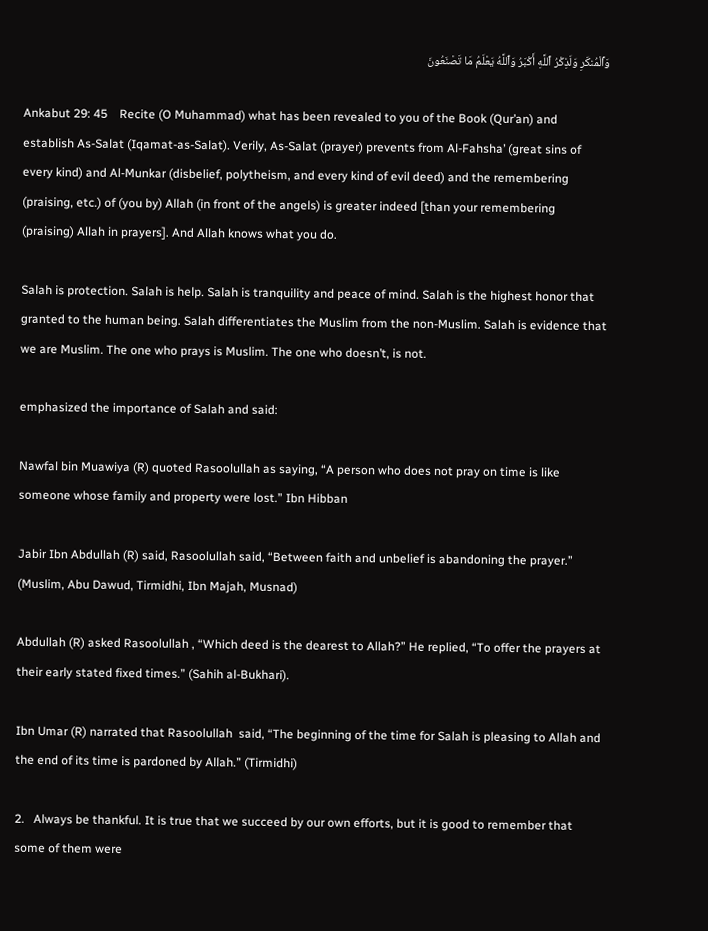وَٱلْمُنكَرِ وَلَذِكْرُ ٱللَّهِ أَكْبَرُ وَٱللَّهُ يَعْلَمُ مَا تَصْنَعُونَ

Ankabut 29: 45    Recite (O Muhammad) what has been revealed to you of the Book (Qur’an) and establish As-Salat (Iqamat-as-Salat). Verily, As-Salat (prayer) prevents from Al-Fahsha’ (great sins of every kind) and Al-Munkar (disbelief, polytheism, and every kind of evil deed) and the remembering (praising, etc.) of (you by) Allah (in front of the angels) is greater indeed [than your remembering (praising) Allah in prayers]. And Allah knows what you do.

Salah is protection. Salah is help. Salah is tranquility and peace of mind. Salah is the highest honor that granted to the human being. Salah differentiates the Muslim from the non-Muslim. Salah is evidence that we are Muslim. The one who prays is Muslim. The one who doesn’t, is not.

emphasized the importance of Salah and said:

Nawfal bin Muawiya (R) quoted Rasoolullah as saying, “A person who does not pray on time is like someone whose family and property were lost.” Ibn Hibban

Jabir Ibn Abdullah (R) said, Rasoolullah said, “Between faith and unbelief is abandoning the prayer.” (Muslim, Abu Dawud, Tirmidhi, Ibn Majah, Musnad)

Abdullah (R) asked Rasoolullah , “Which deed is the dearest to Allah?” He replied, “To offer the prayers at their early stated fixed times.” (Sahih al-Bukhari).

Ibn Umar (R) narrated that Rasoolullah  said, “The beginning of the time for Salah is pleasing to Allah and the end of its time is pardoned by Allah.” (Tirmidhi)

2.   Always be thankful. It is true that we succeed by our own efforts, but it is good to remember that some of them were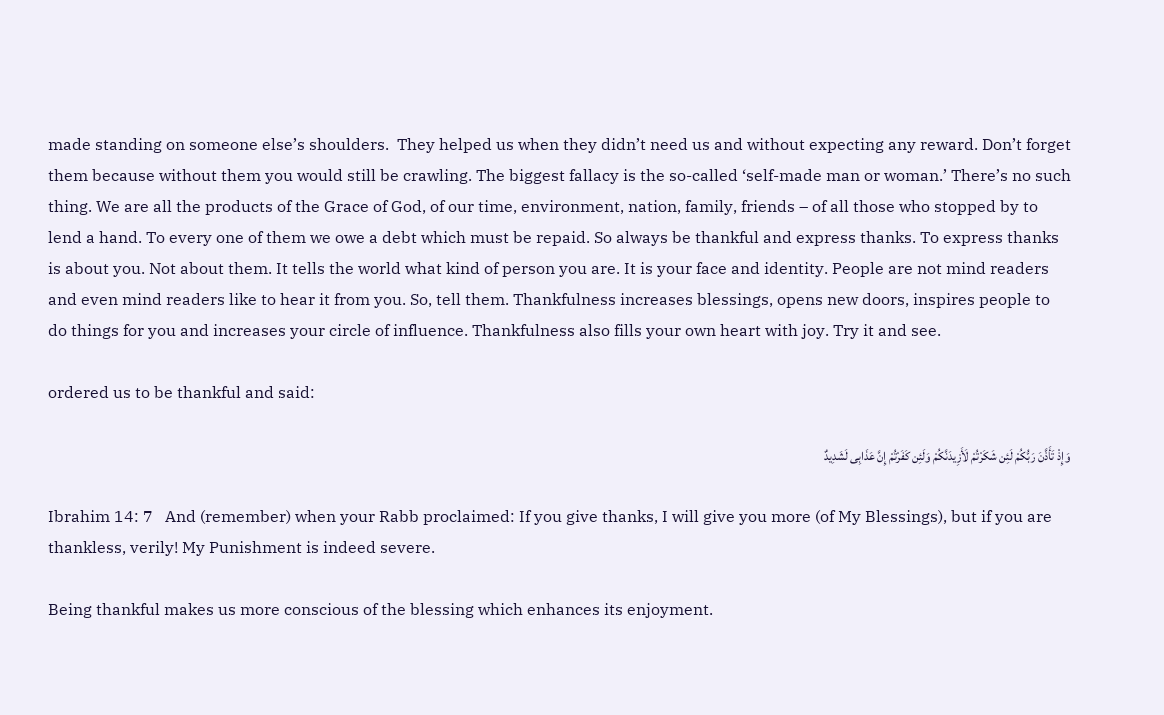made standing on someone else’s shoulders.  They helped us when they didn’t need us and without expecting any reward. Don’t forget them because without them you would still be crawling. The biggest fallacy is the so-called ‘self-made man or woman.’ There’s no such thing. We are all the products of the Grace of God, of our time, environment, nation, family, friends – of all those who stopped by to lend a hand. To every one of them we owe a debt which must be repaid. So always be thankful and express thanks. To express thanks is about you. Not about them. It tells the world what kind of person you are. It is your face and identity. People are not mind readers and even mind readers like to hear it from you. So, tell them. Thankfulness increases blessings, opens new doors, inspires people to do things for you and increases your circle of influence. Thankfulness also fills your own heart with joy. Try it and see.

ordered us to be thankful and said:

وَإِذْ تَأَذَّنَ رَبُّكُمْ لَئِن شَكَرْتُمْ لَأَزِيدَنَّكُمْ وَلَئِن كَفَرْتُمْ إِنَّ عَذَابِى لَشَدِيدٌ

Ibrahim 14: 7   And (remember) when your Rabb proclaimed: If you give thanks, I will give you more (of My Blessings), but if you are thankless, verily! My Punishment is indeed severe.

Being thankful makes us more conscious of the blessing which enhances its enjoyment.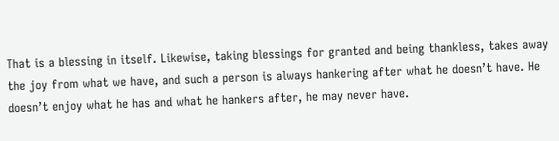That is a blessing in itself. Likewise, taking blessings for granted and being thankless, takes away the joy from what we have, and such a person is always hankering after what he doesn’t have. He doesn’t enjoy what he has and what he hankers after, he may never have.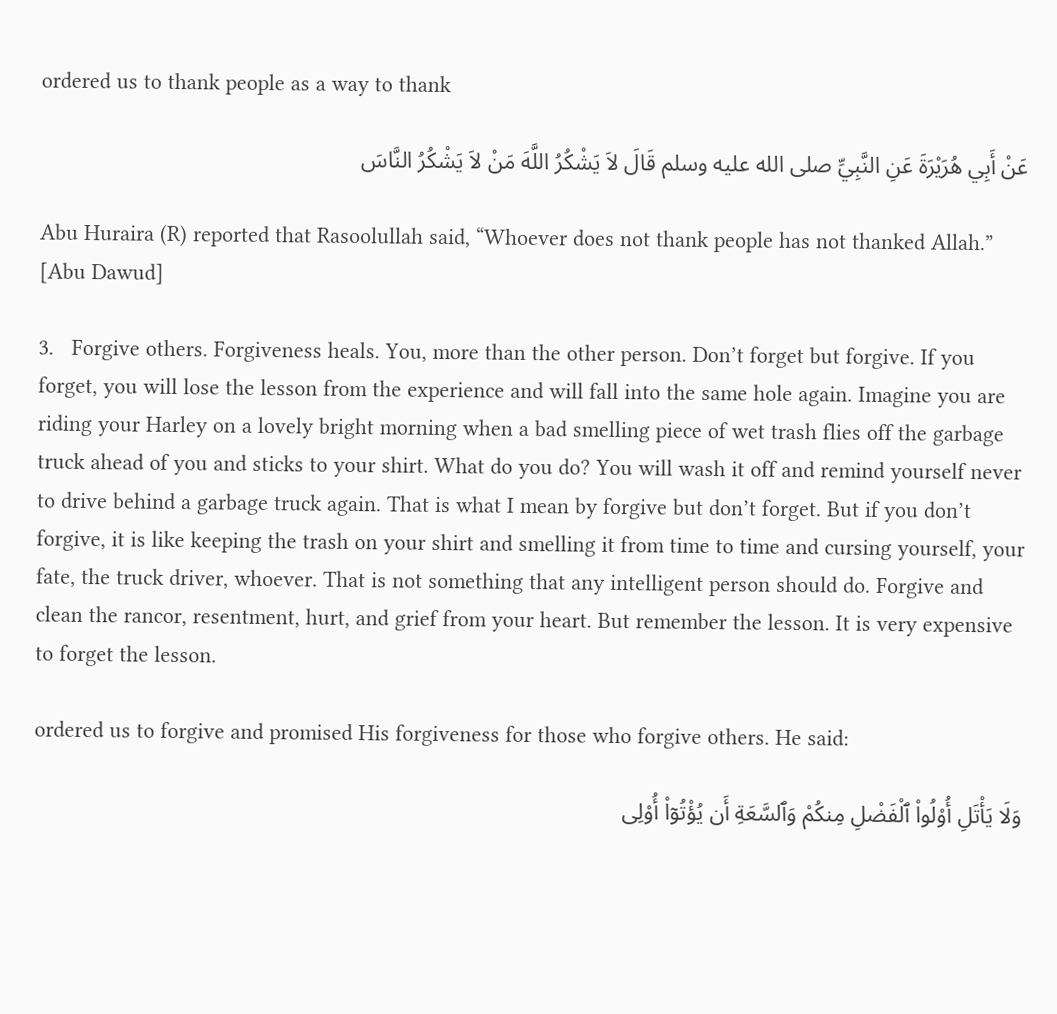ordered us to thank people as a way to thank

عَنْ أَبِي هُرَيْرَةَ عَنِ النَّبِيِّ صلى الله عليه وسلم قَالَ لاَ يَشْكُرُ اللَّهَ مَنْ لاَ يَشْكُرُ النَّاسَ

Abu Huraira (R) reported that Rasoolullah said, “Whoever does not thank people has not thanked Allah.” [Abu Dawud]

3.   Forgive others. Forgiveness heals. You, more than the other person. Don’t forget but forgive. If you forget, you will lose the lesson from the experience and will fall into the same hole again. Imagine you are riding your Harley on a lovely bright morning when a bad smelling piece of wet trash flies off the garbage truck ahead of you and sticks to your shirt. What do you do? You will wash it off and remind yourself never to drive behind a garbage truck again. That is what I mean by forgive but don’t forget. But if you don’t forgive, it is like keeping the trash on your shirt and smelling it from time to time and cursing yourself, your fate, the truck driver, whoever. That is not something that any intelligent person should do. Forgive and clean the rancor, resentment, hurt, and grief from your heart. But remember the lesson. It is very expensive to forget the lesson.

ordered us to forgive and promised His forgiveness for those who forgive others. He said:

وَلَا يَأْتَلِ أُو۟لُوا۟ ٱلْفَضْلِ مِنكُمْ وَٱلسَّعَةِ أَن يُؤْتُوٓا۟ أُو۟لِى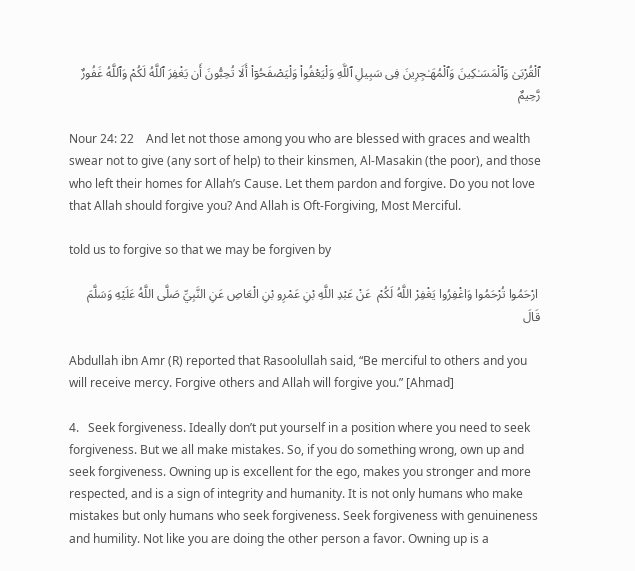ٱلْقُرْبَىٰ وَٱلْمَسَـٰكِينَ وَٱلْمُهَـٰجِرِينَ فِى سَبِيلِ ٱللَّهِ وَلْيَعْفُوا۟ وَلْيَصْفَحُوٓا۟ أَلَا تُحِبُّونَ أَن يَغْفِرَ ٱللَّهُ لَكُمْ وَٱللَّهُ غَفُورٌ رَّحِيمٌ

Nour 24: 22    And let not those among you who are blessed with graces and wealth swear not to give (any sort of help) to their kinsmen, Al-Masakin (the poor), and those who left their homes for Allah’s Cause. Let them pardon and forgive. Do you not love that Allah should forgive you? And Allah is Oft-Forgiving, Most Merciful.

told us to forgive so that we may be forgiven by

 ارْحَمُوا تُرْحَمُوا وَاغْفِرُوا يَغْفِرْ اللَّهُ لَكُمْ  عَنْ عَبْدِ اللَّهِ بْنِ عَمْرِو بْنِ الْعَاصِ عَنِ النَّبِيِّ صَلَّى اللَّهُ عَلَيْهِ وَسَلَّمَ قَالَ

Abdullah ibn Amr (R) reported that Rasoolullah said, “Be merciful to others and you will receive mercy. Forgive others and Allah will forgive you.” [Ahmad]

4.   Seek forgiveness. Ideally don’t put yourself in a position where you need to seek forgiveness. But we all make mistakes. So, if you do something wrong, own up and seek forgiveness. Owning up is excellent for the ego, makes you stronger and more respected, and is a sign of integrity and humanity. It is not only humans who make mistakes but only humans who seek forgiveness. Seek forgiveness with genuineness and humility. Not like you are doing the other person a favor. Owning up is a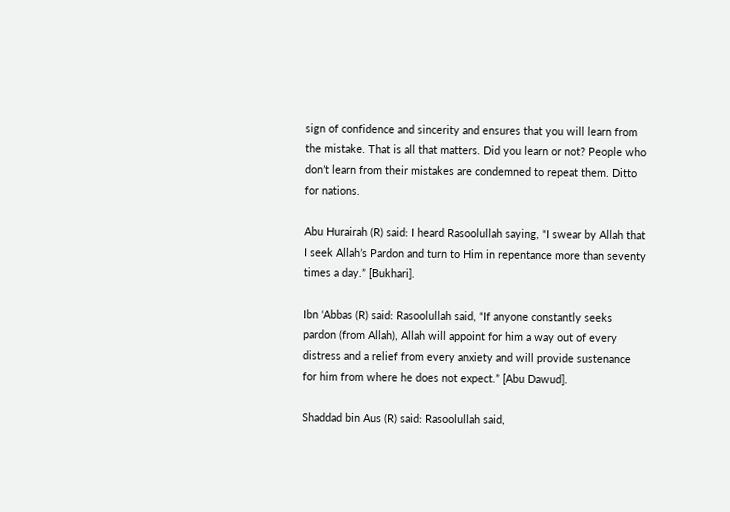sign of confidence and sincerity and ensures that you will learn from the mistake. That is all that matters. Did you learn or not? People who don’t learn from their mistakes are condemned to repeat them. Ditto for nations.

Abu Hurairah (R) said: I heard Rasoolullah saying, “I swear by Allah that I seek Allah’s Pardon and turn to Him in repentance more than seventy times a day.” [Bukhari].

Ibn ‘Abbas (R) said: Rasoolullah said, “If anyone constantly seeks pardon (from Allah), Allah will appoint for him a way out of every distress and a relief from every anxiety and will provide sustenance for him from where he does not expect.” [Abu Dawud].

Shaddad bin Aus (R) said: Rasoolullah said,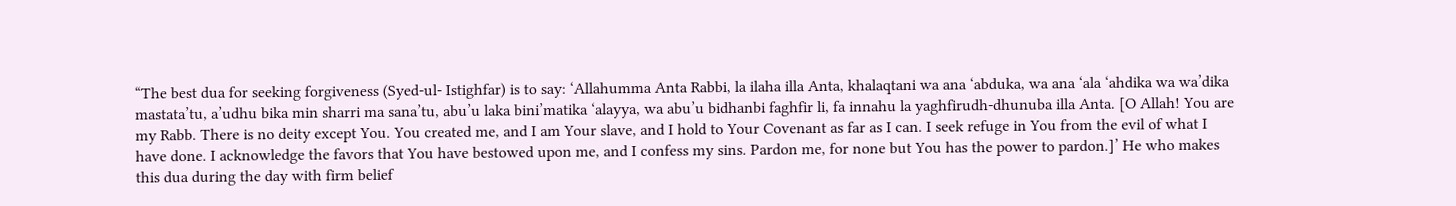“The best dua for seeking forgiveness (Syed-ul- Istighfar) is to say: ‘Allahumma Anta Rabbi, la ilaha illa Anta, khalaqtani wa ana ‘abduka, wa ana ‘ala ‘ahdika wa wa’dika mastata’tu, a’udhu bika min sharri ma sana’tu, abu’u laka bini’matika ‘alayya, wa abu’u bidhanbi faghfir li, fa innahu la yaghfirudh-dhunuba illa Anta. [O Allah! You are my Rabb. There is no deity except You. You created me, and I am Your slave, and I hold to Your Covenant as far as I can. I seek refuge in You from the evil of what I have done. I acknowledge the favors that You have bestowed upon me, and I confess my sins. Pardon me, for none but You has the power to pardon.]’ He who makes this dua during the day with firm belief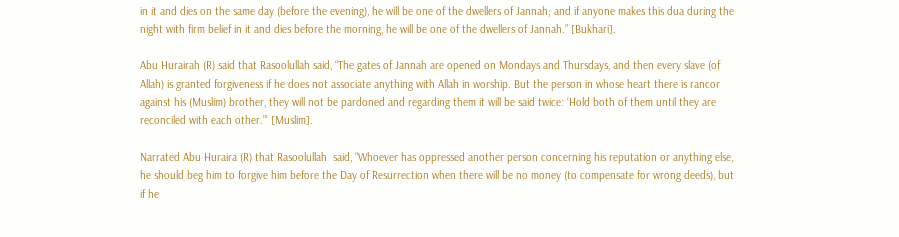in it and dies on the same day (before the evening), he will be one of the dwellers of Jannah; and if anyone makes this dua during the night with firm belief in it and dies before the morning, he will be one of the dwellers of Jannah.” [Bukhari].

Abu Hurairah (R) said that Rasoolullah said, “The gates of Jannah are opened on Mondays and Thursdays, and then every slave (of Allah) is granted forgiveness if he does not associate anything with Allah in worship. But the person in whose heart there is rancor against his (Muslim) brother, they will not be pardoned and regarding them it will be said twice: ‘Hold both of them until they are reconciled with each other.”‘ [Muslim].

Narrated Abu Huraira (R) that Rasoolullah  said, “Whoever has oppressed another person concerning his reputation or anything else, he should beg him to forgive him before the Day of Resurrection when there will be no money (to compensate for wrong deeds), but if he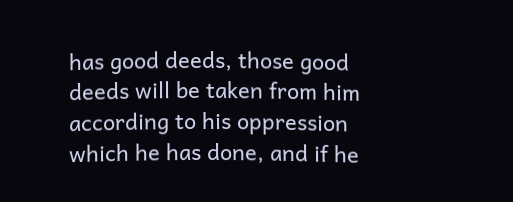has good deeds, those good deeds will be taken from him according to his oppression which he has done, and if he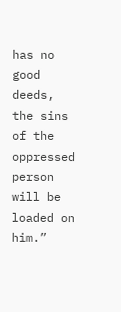has no good deeds, the sins of the oppressed person will be loaded on him.”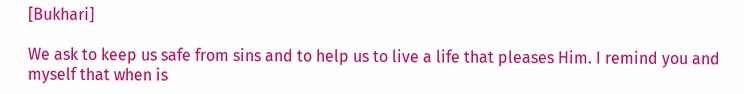[Bukhari]

We ask to keep us safe from sins and to help us to live a life that pleases Him. I remind you and myself that when is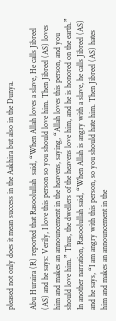pleased not only does it mean success in the Aakhira but also in the Dunya.

Abu Huraira (R) reported that Rasoolullah  said, “When Allah loves a slave, He calls Jibreel (AS) and he says: Verily, I love this person so you should love him. Then Jibreel (AS) loves him and makes an announcement in the heavens, saying, “Allah loves this person, and you should love him.” Thus, the dwellers of the heavens love him, and he is honored on the earth.” In another narration, Rasoolullah said, “When Allah is angry with a slave, he calls Jibreel (AS) and he says, “I am angry with this person, so you should hate him. Then Jibreel (AS) hates him and makes an announcement in the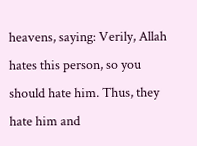heavens, saying: Verily, Allah hates this person, so you should hate him. Thus, they hate him and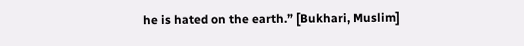he is hated on the earth.” [Bukhari, Muslim]